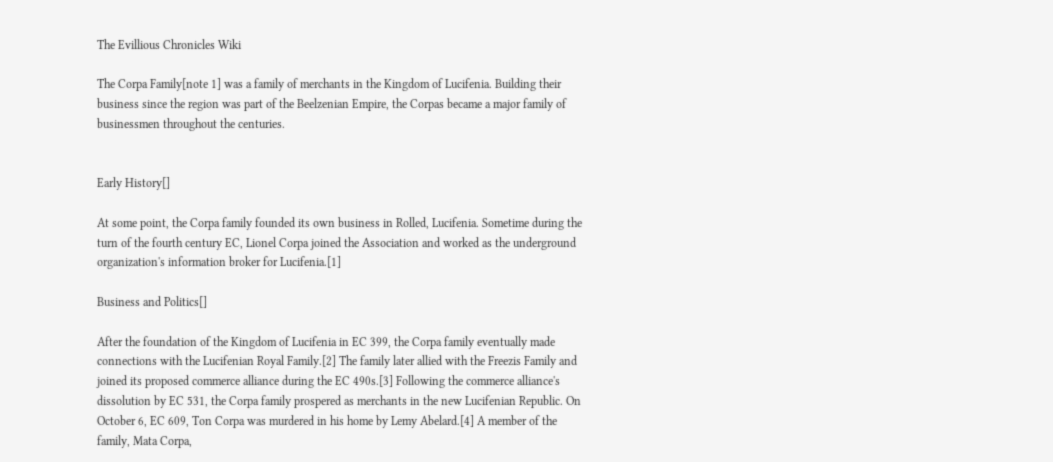The Evillious Chronicles Wiki

The Corpa Family[note 1] was a family of merchants in the Kingdom of Lucifenia. Building their business since the region was part of the Beelzenian Empire, the Corpas became a major family of businessmen throughout the centuries.


Early History[]

At some point, the Corpa family founded its own business in Rolled, Lucifenia. Sometime during the turn of the fourth century EC, Lionel Corpa joined the Association and worked as the underground organization's information broker for Lucifenia.[1]

Business and Politics[]

After the foundation of the Kingdom of Lucifenia in EC 399, the Corpa family eventually made connections with the Lucifenian Royal Family.[2] The family later allied with the Freezis Family and joined its proposed commerce alliance during the EC 490s.[3] Following the commerce alliance's dissolution by EC 531, the Corpa family prospered as merchants in the new Lucifenian Republic. On October 6, EC 609, Ton Corpa was murdered in his home by Lemy Abelard.[4] A member of the family, Mata Corpa,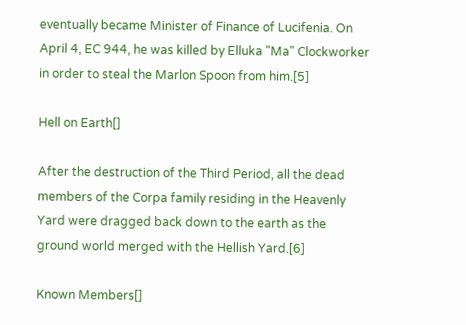eventually became Minister of Finance of Lucifenia. On April 4, EC 944, he was killed by Elluka "Ma" Clockworker in order to steal the Marlon Spoon from him.[5]

Hell on Earth[]

After the destruction of the Third Period, all the dead members of the Corpa family residing in the Heavenly Yard were dragged back down to the earth as the ground world merged with the Hellish Yard.[6]

Known Members[]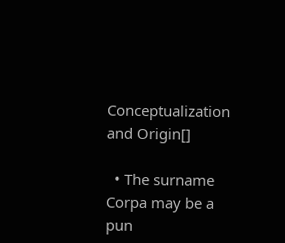Conceptualization and Origin[]

  • The surname Corpa may be a pun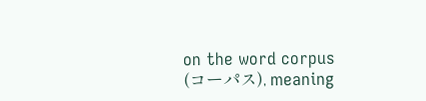on the word corpus (コーパス), meaning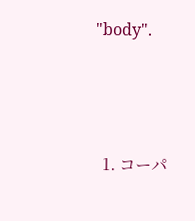"body".




  1. コーパ